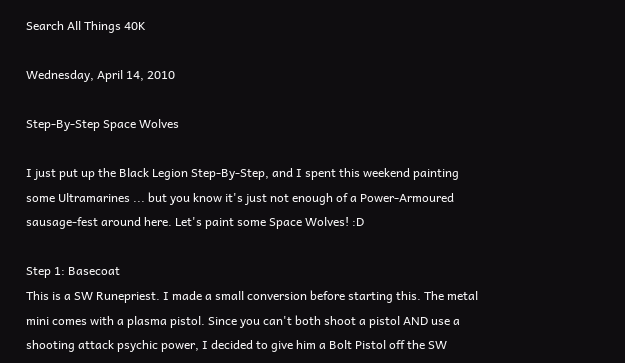Search All Things 40K

Wednesday, April 14, 2010

Step-By-Step Space Wolves

I just put up the Black Legion Step-By-Step, and I spent this weekend painting some Ultramarines ... but you know it's just not enough of a Power-Armoured sausage-fest around here. Let's paint some Space Wolves! :D

Step 1: Basecoat
This is a SW Runepriest. I made a small conversion before starting this. The metal mini comes with a plasma pistol. Since you can't both shoot a pistol AND use a shooting attack psychic power, I decided to give him a Bolt Pistol off the SW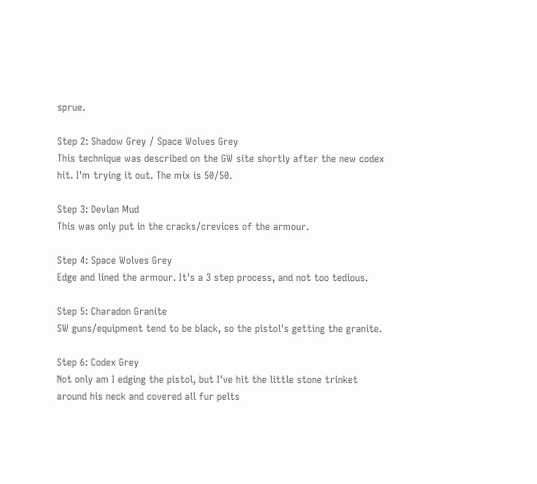sprue.

Step 2: Shadow Grey / Space Wolves Grey
This technique was described on the GW site shortly after the new codex hit. I'm trying it out. The mix is 50/50.

Step 3: Devlan Mud
This was only put in the cracks/crevices of the armour.

Step 4: Space Wolves Grey
Edge and lined the armour. It's a 3 step process, and not too tedious.

Step 5: Charadon Granite
SW guns/equipment tend to be black, so the pistol's getting the granite.

Step 6: Codex Grey
Not only am I edging the pistol, but I've hit the little stone trinket around his neck and covered all fur pelts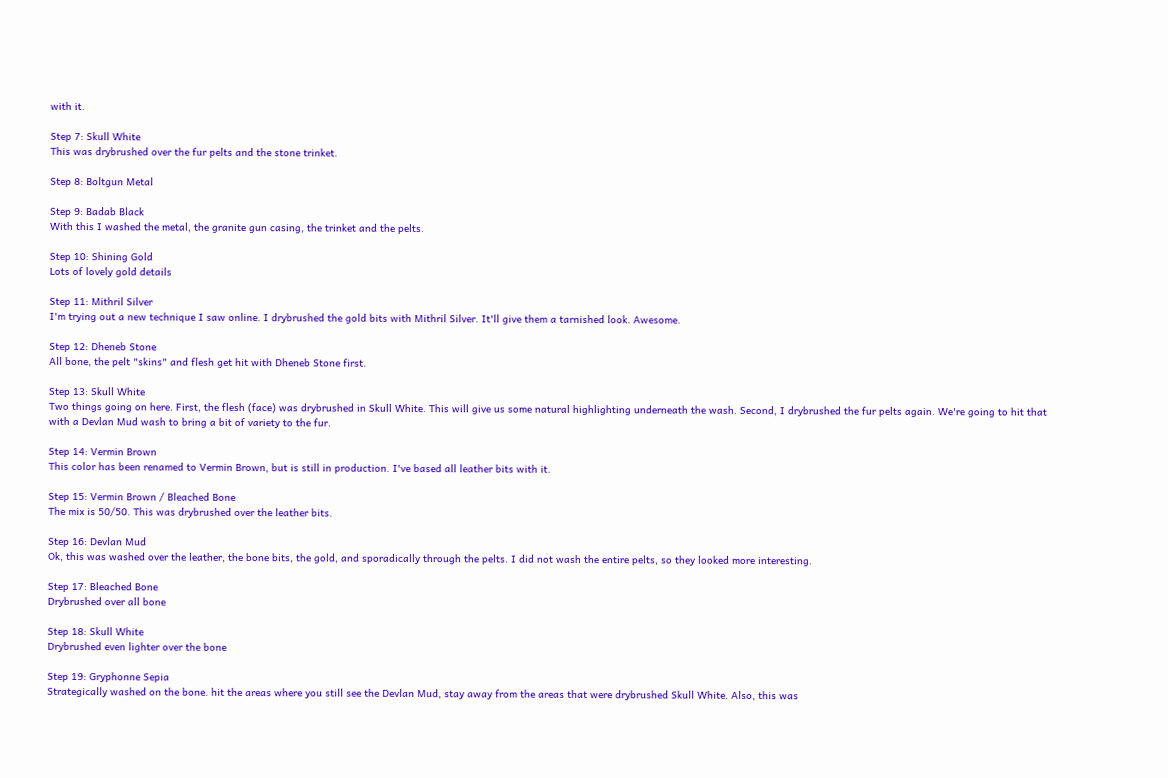with it.

Step 7: Skull White
This was drybrushed over the fur pelts and the stone trinket.

Step 8: Boltgun Metal

Step 9: Badab Black
With this I washed the metal, the granite gun casing, the trinket and the pelts.

Step 10: Shining Gold
Lots of lovely gold details

Step 11: Mithril Silver
I'm trying out a new technique I saw online. I drybrushed the gold bits with Mithril Silver. It'll give them a tarnished look. Awesome.

Step 12: Dheneb Stone
All bone, the pelt "skins" and flesh get hit with Dheneb Stone first.

Step 13: Skull White
Two things going on here. First, the flesh (face) was drybrushed in Skull White. This will give us some natural highlighting underneath the wash. Second, I drybrushed the fur pelts again. We're going to hit that with a Devlan Mud wash to bring a bit of variety to the fur.

Step 14: Vermin Brown
This color has been renamed to Vermin Brown, but is still in production. I've based all leather bits with it.

Step 15: Vermin Brown / Bleached Bone
The mix is 50/50. This was drybrushed over the leather bits.

Step 16: Devlan Mud
Ok, this was washed over the leather, the bone bits, the gold, and sporadically through the pelts. I did not wash the entire pelts, so they looked more interesting.

Step 17: Bleached Bone
Drybrushed over all bone

Step 18: Skull White
Drybrushed even lighter over the bone

Step 19: Gryphonne Sepia
Strategically washed on the bone. hit the areas where you still see the Devlan Mud, stay away from the areas that were drybrushed Skull White. Also, this was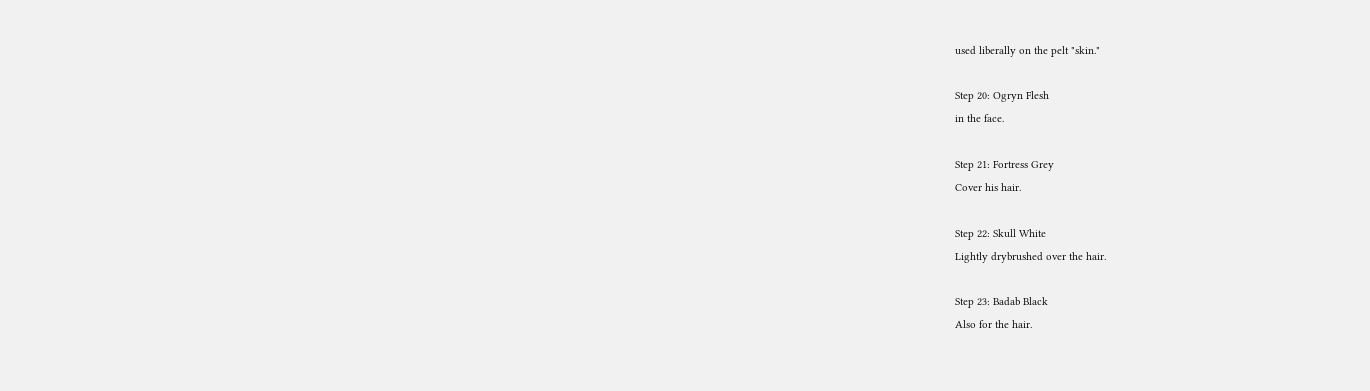used liberally on the pelt "skin."

Step 20: Ogryn Flesh
in the face.

Step 21: Fortress Grey
Cover his hair.

Step 22: Skull White
Lightly drybrushed over the hair.

Step 23: Badab Black
Also for the hair.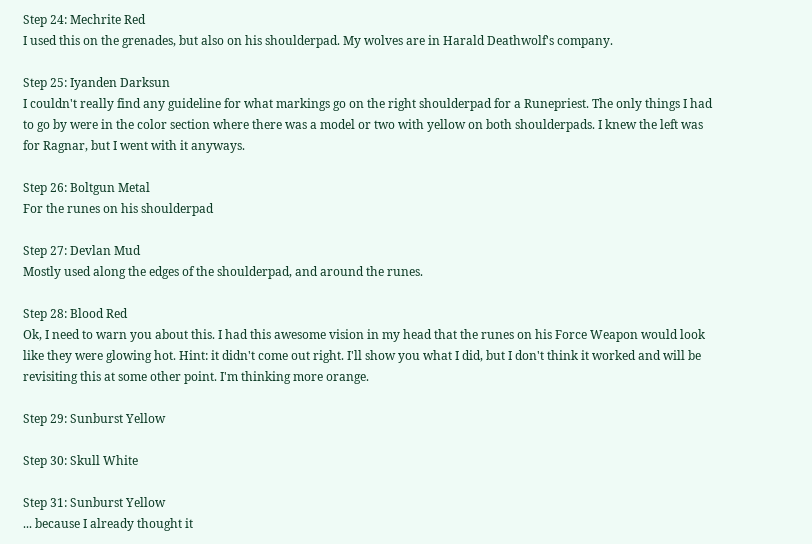Step 24: Mechrite Red
I used this on the grenades, but also on his shoulderpad. My wolves are in Harald Deathwolf's company.

Step 25: Iyanden Darksun
I couldn't really find any guideline for what markings go on the right shoulderpad for a Runepriest. The only things I had to go by were in the color section where there was a model or two with yellow on both shoulderpads. I knew the left was for Ragnar, but I went with it anyways.

Step 26: Boltgun Metal
For the runes on his shoulderpad

Step 27: Devlan Mud
Mostly used along the edges of the shoulderpad, and around the runes.

Step 28: Blood Red
Ok, I need to warn you about this. I had this awesome vision in my head that the runes on his Force Weapon would look like they were glowing hot. Hint: it didn't come out right. I'll show you what I did, but I don't think it worked and will be revisiting this at some other point. I'm thinking more orange.

Step 29: Sunburst Yellow

Step 30: Skull White

Step 31: Sunburst Yellow
... because I already thought it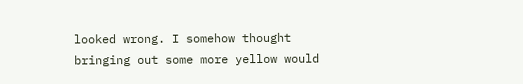looked wrong. I somehow thought bringing out some more yellow would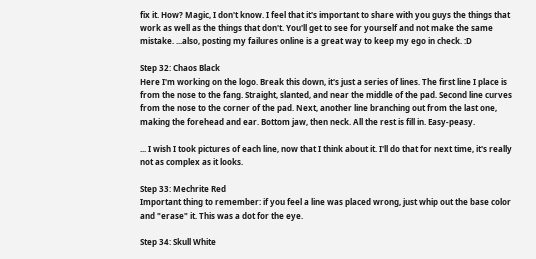fix it. How? Magic, I don't know. I feel that it's important to share with you guys the things that work as well as the things that don't. You'll get to see for yourself and not make the same mistake. ...also, posting my failures online is a great way to keep my ego in check. :D

Step 32: Chaos Black
Here I'm working on the logo. Break this down, it's just a series of lines. The first line I place is from the nose to the fang. Straight, slanted, and near the middle of the pad. Second line curves from the nose to the corner of the pad. Next, another line branching out from the last one, making the forehead and ear. Bottom jaw, then neck. All the rest is fill in. Easy-peasy.

... I wish I took pictures of each line, now that I think about it. I'll do that for next time, it's really not as complex as it looks.

Step 33: Mechrite Red
Important thing to remember: if you feel a line was placed wrong, just whip out the base color and "erase" it. This was a dot for the eye.

Step 34: Skull White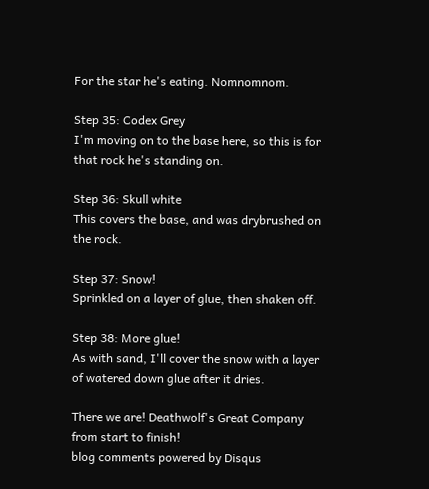For the star he's eating. Nomnomnom.

Step 35: Codex Grey
I'm moving on to the base here, so this is for that rock he's standing on.

Step 36: Skull white
This covers the base, and was drybrushed on the rock.

Step 37: Snow!
Sprinkled on a layer of glue, then shaken off.

Step 38: More glue!
As with sand, I'll cover the snow with a layer of watered down glue after it dries.

There we are! Deathwolf's Great Company from start to finish!
blog comments powered by Disqus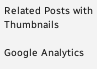Related Posts with Thumbnails

Google Analytics